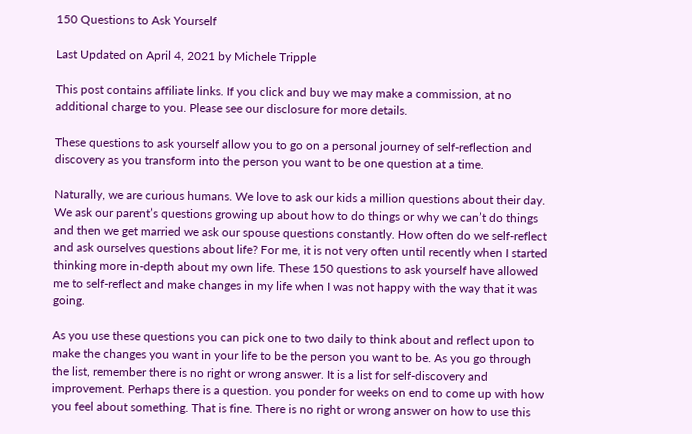150 Questions to Ask Yourself

Last Updated on April 4, 2021 by Michele Tripple

This post contains affiliate links. If you click and buy we may make a commission, at no additional charge to you. Please see our disclosure for more details.

These questions to ask yourself allow you to go on a personal journey of self-reflection and discovery as you transform into the person you want to be one question at a time.

Naturally, we are curious humans. We love to ask our kids a million questions about their day. We ask our parent’s questions growing up about how to do things or why we can’t do things and then we get married we ask our spouse questions constantly. How often do we self-reflect and ask ourselves questions about life? For me, it is not very often until recently when I started thinking more in-depth about my own life. These 150 questions to ask yourself have allowed me to self-reflect and make changes in my life when I was not happy with the way that it was going.

As you use these questions you can pick one to two daily to think about and reflect upon to make the changes you want in your life to be the person you want to be. As you go through the list, remember there is no right or wrong answer. It is a list for self-discovery and improvement. Perhaps there is a question. you ponder for weeks on end to come up with how you feel about something. That is fine. There is no right or wrong answer on how to use this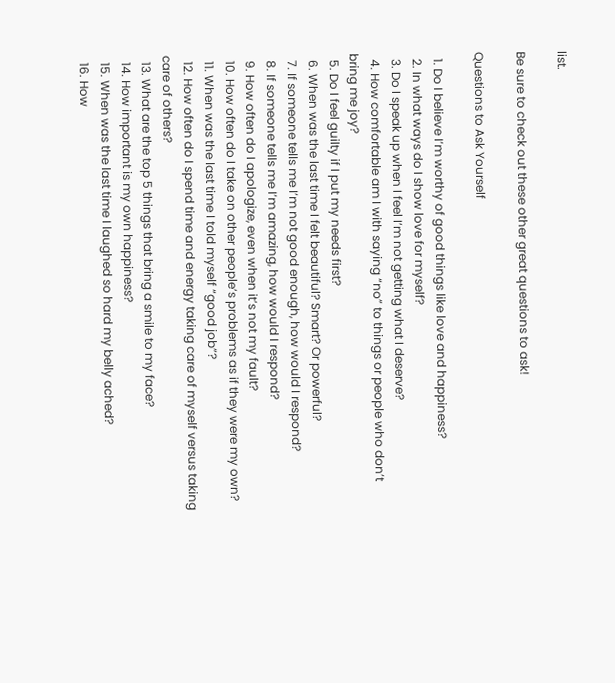list.

Be sure to check out these other great questions to ask!

Questions to Ask Yourself

  1. Do I believe I’m worthy of good things like love and happiness?
  2. In what ways do I show love for myself?
  3. Do I speak up when I feel I’m not getting what I deserve?
  4. How comfortable am I with saying “no” to things or people who don’t bring me joy?
  5. Do I feel guilty if I put my needs first?
  6. When was the last time I felt beautiful? Smart? Or powerful?
  7. If someone tells me I’m not good enough, how would I respond?
  8. If someone tells me I’m amazing, how would I respond?
  9. How often do I apologize, even when it’s not my fault?
  10. How often do I take on other people’s problems as if they were my own?
  11. When was the last time I told myself “good job”?
  12. How often do I spend time and energy taking care of myself versus taking care of others?
  13. What are the top 5 things that bring a smile to my face?
  14. How important is my own happiness?
  15. When was the last time I laughed so hard my belly ached?
  16. How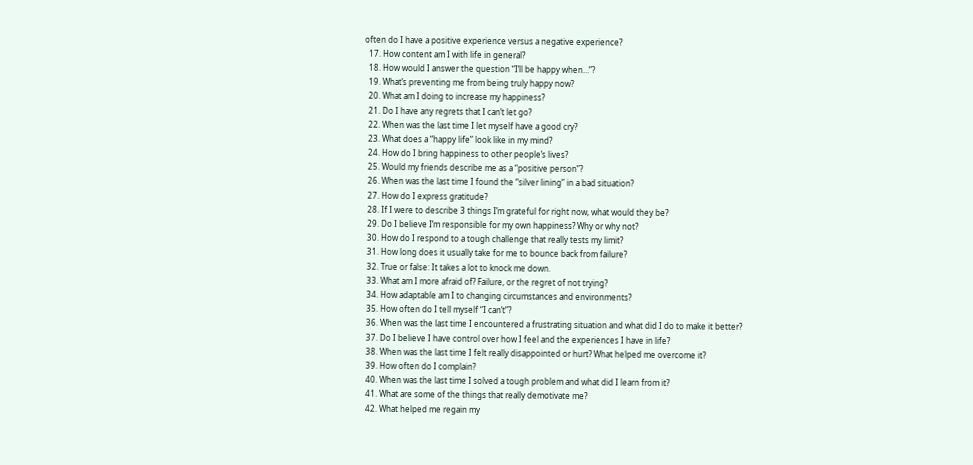often do I have a positive experience versus a negative experience?
  17. How content am I with life in general?
  18. How would I answer the question “I’ll be happy when…”?
  19. What’s preventing me from being truly happy now?
  20. What am I doing to increase my happiness?
  21. Do I have any regrets that I can’t let go?
  22. When was the last time I let myself have a good cry?
  23. What does a “happy life” look like in my mind?
  24. How do I bring happiness to other people’s lives?
  25. Would my friends describe me as a “positive person”?
  26. When was the last time I found the “silver lining” in a bad situation?
  27. How do I express gratitude?
  28. If I were to describe 3 things I’m grateful for right now, what would they be?
  29. Do I believe I’m responsible for my own happiness? Why or why not?
  30. How do I respond to a tough challenge that really tests my limit?
  31. How long does it usually take for me to bounce back from failure?
  32. True or false: It takes a lot to knock me down.
  33. What am I more afraid of? Failure, or the regret of not trying?
  34. How adaptable am I to changing circumstances and environments?
  35. How often do I tell myself “I can’t”?
  36. When was the last time I encountered a frustrating situation and what did I do to make it better?
  37. Do I believe I have control over how I feel and the experiences I have in life?
  38. When was the last time I felt really disappointed or hurt? What helped me overcome it?
  39. How often do I complain?
  40. When was the last time I solved a tough problem and what did I learn from it?
  41. What are some of the things that really demotivate me?
  42. What helped me regain my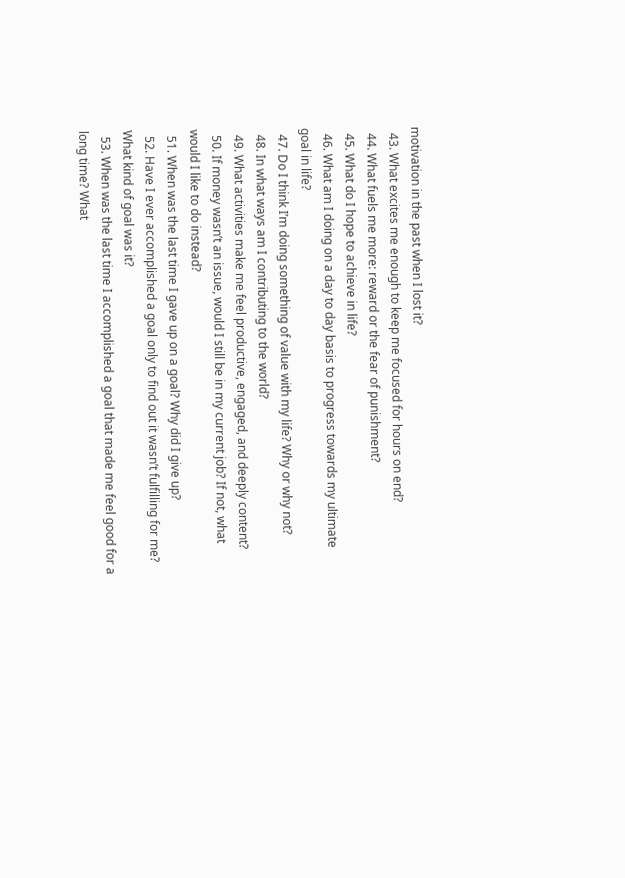motivation in the past when I lost it?
  43. What excites me enough to keep me focused for hours on end?
  44. What fuels me more: reward or the fear of punishment?
  45. What do I hope to achieve in life?
  46. What am I doing on a day to day basis to progress towards my ultimate goal in life?
  47. Do I think I’m doing something of value with my life? Why or why not?
  48. In what ways am I contributing to the world?
  49. What activities make me feel productive, engaged, and deeply content?
  50. If money wasn’t an issue, would I still be in my current job? If not, what would I like to do instead?
  51. When was the last time I gave up on a goal? Why did I give up?
  52. Have I ever accomplished a goal only to find out it wasn’t fulfilling for me? What kind of goal was it?
  53. When was the last time I accomplished a goal that made me feel good for a long time? What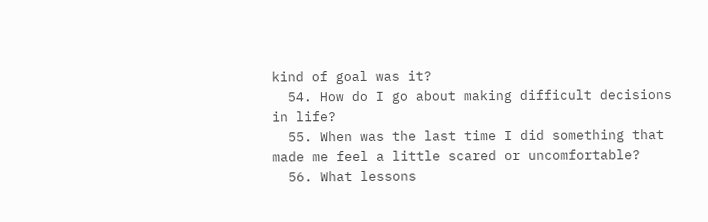kind of goal was it?
  54. How do I go about making difficult decisions in life?
  55. When was the last time I did something that made me feel a little scared or uncomfortable?
  56. What lessons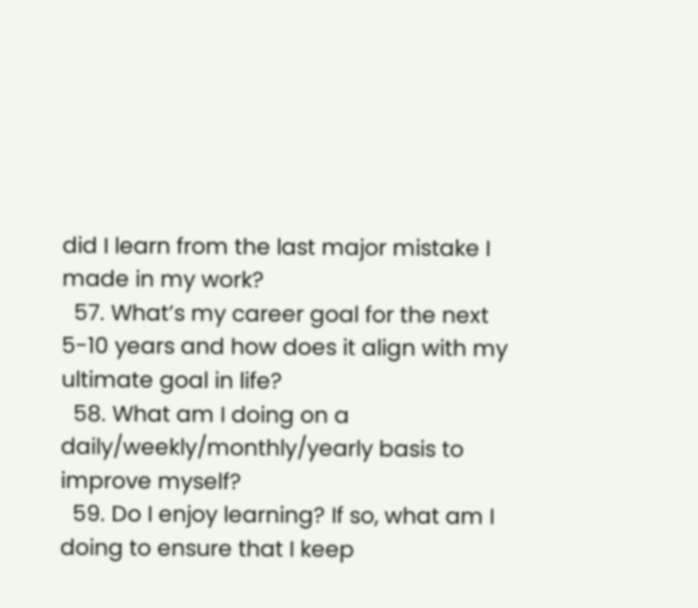did I learn from the last major mistake I made in my work?
  57. What’s my career goal for the next 5-10 years and how does it align with my ultimate goal in life?
  58. What am I doing on a daily/weekly/monthly/yearly basis to improve myself?
  59. Do I enjoy learning? If so, what am I doing to ensure that I keep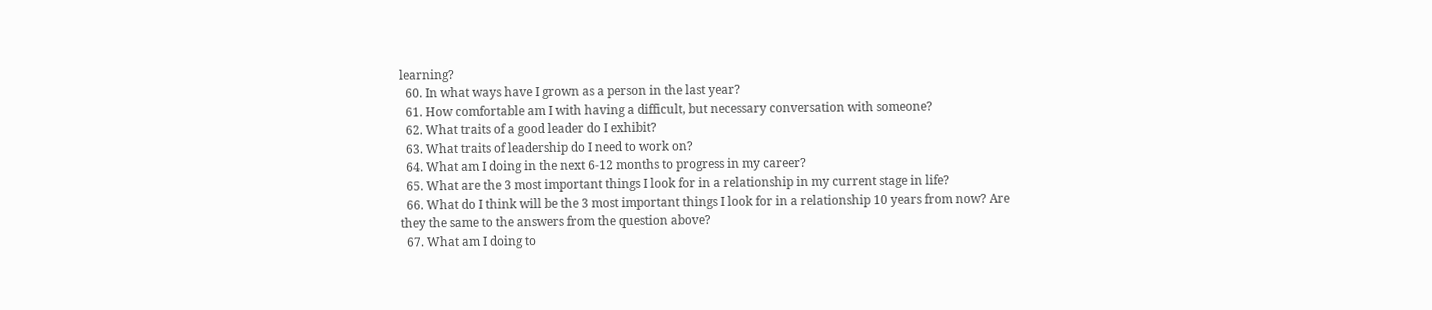learning?
  60. In what ways have I grown as a person in the last year?
  61. How comfortable am I with having a difficult, but necessary conversation with someone?
  62. What traits of a good leader do I exhibit?
  63. What traits of leadership do I need to work on?
  64. What am I doing in the next 6-12 months to progress in my career?
  65. What are the 3 most important things I look for in a relationship in my current stage in life?
  66. What do I think will be the 3 most important things I look for in a relationship 10 years from now? Are they the same to the answers from the question above?
  67. What am I doing to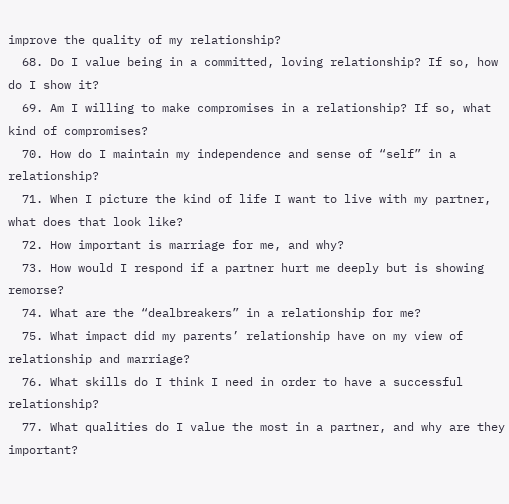improve the quality of my relationship?
  68. Do I value being in a committed, loving relationship? If so, how do I show it?
  69. Am I willing to make compromises in a relationship? If so, what kind of compromises?
  70. How do I maintain my independence and sense of “self” in a relationship?
  71. When I picture the kind of life I want to live with my partner, what does that look like?
  72. How important is marriage for me, and why?
  73. How would I respond if a partner hurt me deeply but is showing remorse?
  74. What are the “dealbreakers” in a relationship for me?
  75. What impact did my parents’ relationship have on my view of relationship and marriage?
  76. What skills do I think I need in order to have a successful relationship?
  77. What qualities do I value the most in a partner, and why are they important?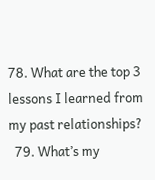78. What are the top 3 lessons I learned from my past relationships?
  79. What’s my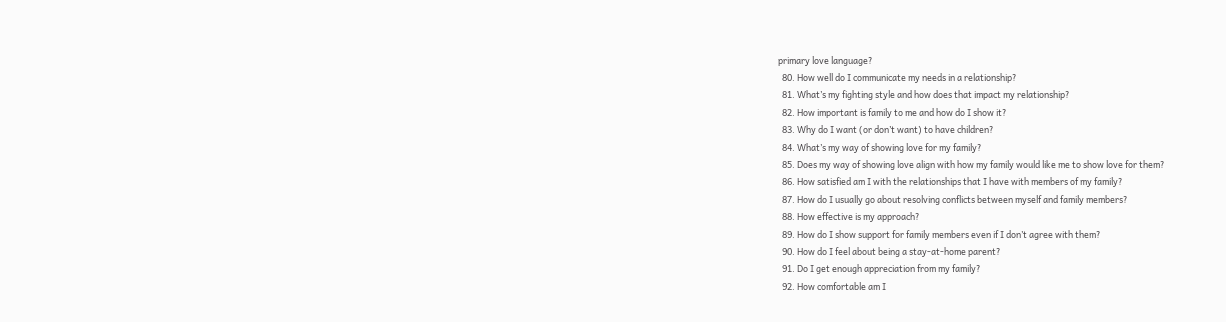primary love language?
  80. How well do I communicate my needs in a relationship?
  81. What’s my fighting style and how does that impact my relationship?
  82. How important is family to me and how do I show it?
  83. Why do I want (or don’t want) to have children?
  84. What’s my way of showing love for my family?
  85. Does my way of showing love align with how my family would like me to show love for them?
  86. How satisfied am I with the relationships that I have with members of my family?
  87. How do I usually go about resolving conflicts between myself and family members?
  88. How effective is my approach?
  89. How do I show support for family members even if I don’t agree with them?
  90. How do I feel about being a stay-at-home parent?
  91. Do I get enough appreciation from my family?
  92. How comfortable am I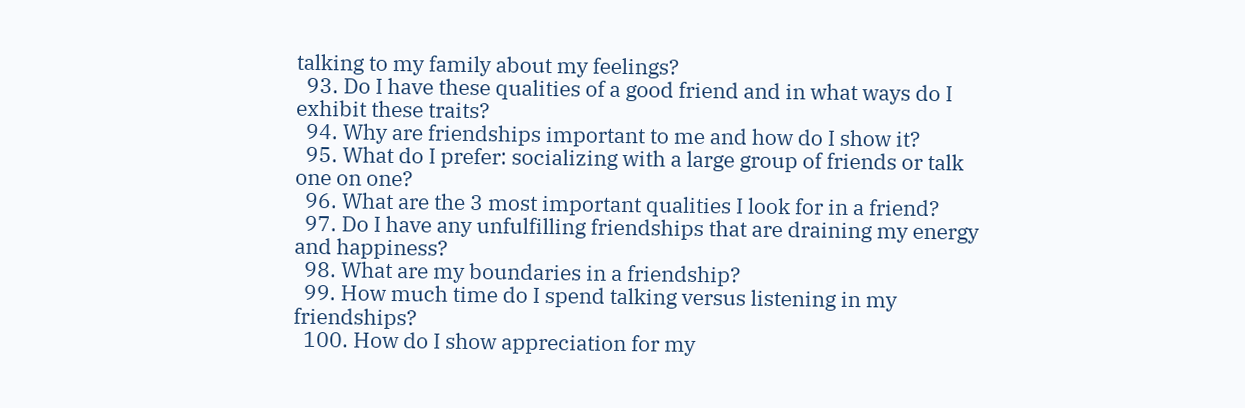talking to my family about my feelings?
  93. Do I have these qualities of a good friend and in what ways do I exhibit these traits?
  94. Why are friendships important to me and how do I show it?
  95. What do I prefer: socializing with a large group of friends or talk one on one?
  96. What are the 3 most important qualities I look for in a friend?
  97. Do I have any unfulfilling friendships that are draining my energy and happiness?
  98. What are my boundaries in a friendship?
  99. How much time do I spend talking versus listening in my friendships?
  100. How do I show appreciation for my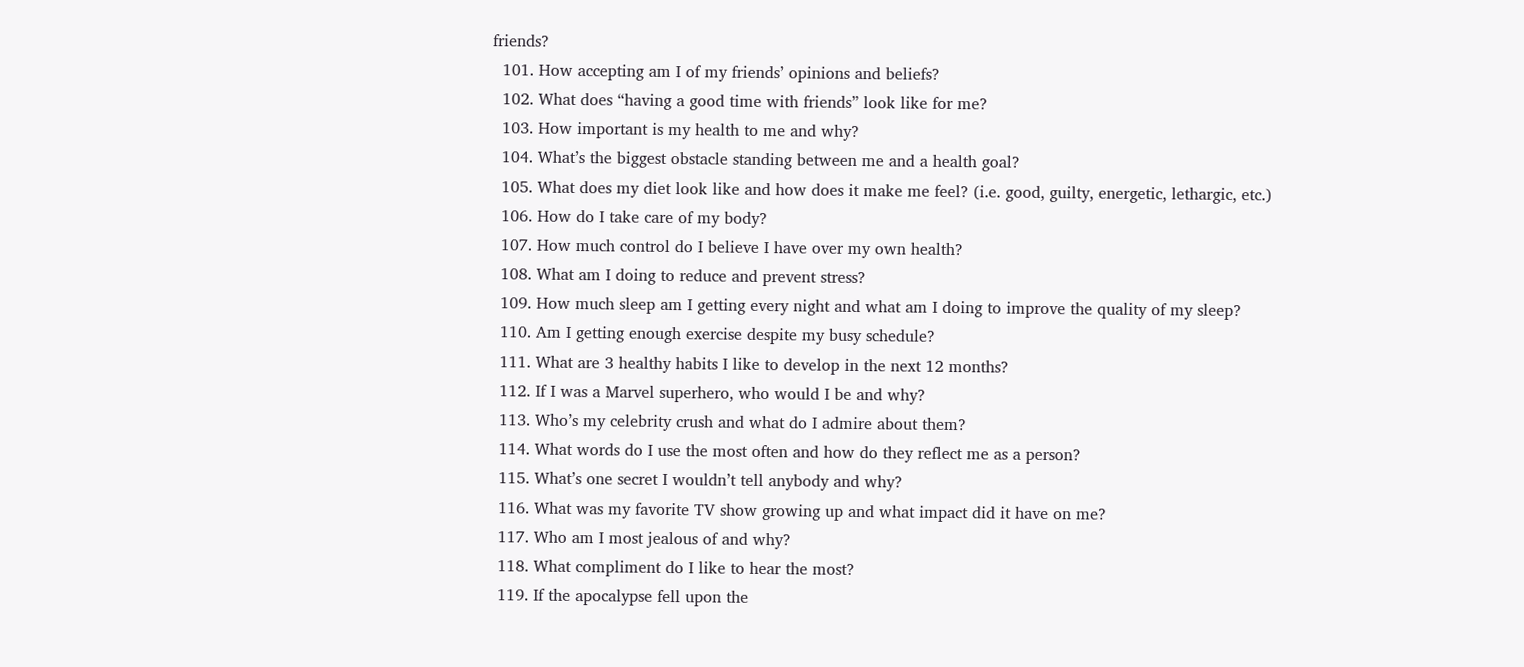friends?
  101. How accepting am I of my friends’ opinions and beliefs?
  102. What does “having a good time with friends” look like for me?
  103. How important is my health to me and why?
  104. What’s the biggest obstacle standing between me and a health goal?
  105. What does my diet look like and how does it make me feel? (i.e. good, guilty, energetic, lethargic, etc.)
  106. How do I take care of my body?
  107. How much control do I believe I have over my own health?
  108. What am I doing to reduce and prevent stress?
  109. How much sleep am I getting every night and what am I doing to improve the quality of my sleep?
  110. Am I getting enough exercise despite my busy schedule?
  111. What are 3 healthy habits I like to develop in the next 12 months?
  112. If I was a Marvel superhero, who would I be and why?
  113. Who’s my celebrity crush and what do I admire about them?
  114. What words do I use the most often and how do they reflect me as a person?
  115. What’s one secret I wouldn’t tell anybody and why?
  116. What was my favorite TV show growing up and what impact did it have on me?
  117. Who am I most jealous of and why?
  118. What compliment do I like to hear the most?
  119. If the apocalypse fell upon the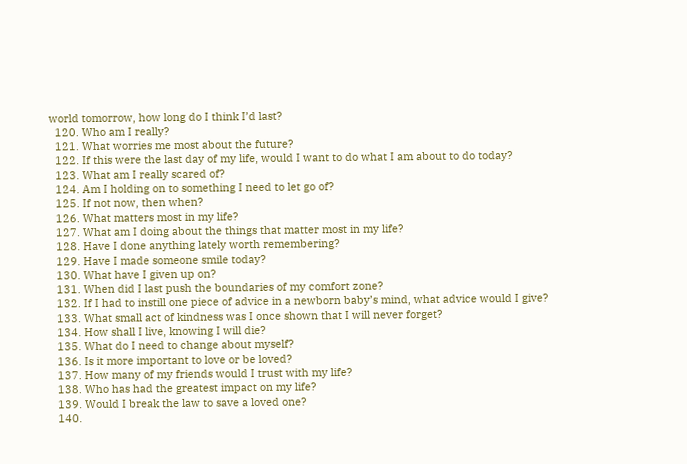world tomorrow, how long do I think I’d last?
  120. Who am I really?
  121. What worries me most about the future?
  122. If this were the last day of my life, would I want to do what I am about to do today?
  123. What am I really scared of?
  124. Am I holding on to something I need to let go of?
  125. If not now, then when?
  126. What matters most in my life?
  127. What am I doing about the things that matter most in my life?
  128. Have I done anything lately worth remembering?
  129. Have I made someone smile today?
  130. What have I given up on?
  131. When did I last push the boundaries of my comfort zone?
  132. If I had to instill one piece of advice in a newborn baby’s mind, what advice would I give?
  133. What small act of kindness was I once shown that I will never forget?
  134. How shall I live, knowing I will die?
  135. What do I need to change about myself?
  136. Is it more important to love or be loved?
  137. How many of my friends would I trust with my life?
  138. Who has had the greatest impact on my life?
  139. Would I break the law to save a loved one?
  140.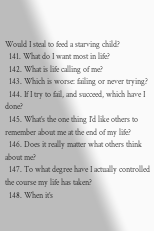Would I steal to feed a starving child?
  141. What do I want most in life?
  142. What is life calling of me?
  143. Which is worse: failing or never trying?
  144. If I try to fail, and succeed, which have I done?
  145. What’s the one thing I’d like others to remember about me at the end of my life?
  146. Does it really matter what others think about me?
  147. To what degree have I actually controlled the course my life has taken?
  148. When it’s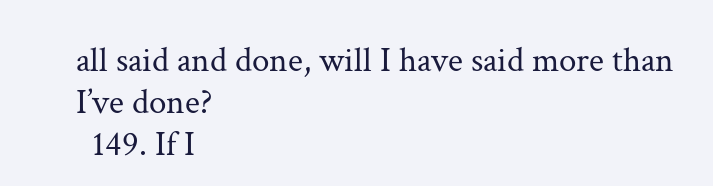all said and done, will I have said more than I’ve done?
  149. If I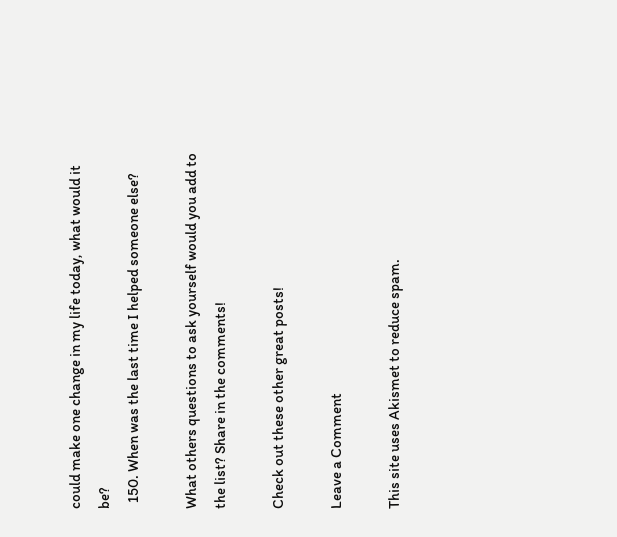could make one change in my life today, what would it be?
  150. When was the last time I helped someone else?

What others questions to ask yourself would you add to the list? Share in the comments!

Check out these other great posts!

Leave a Comment

This site uses Akismet to reduce spam.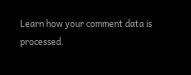Learn how your comment data is processed.